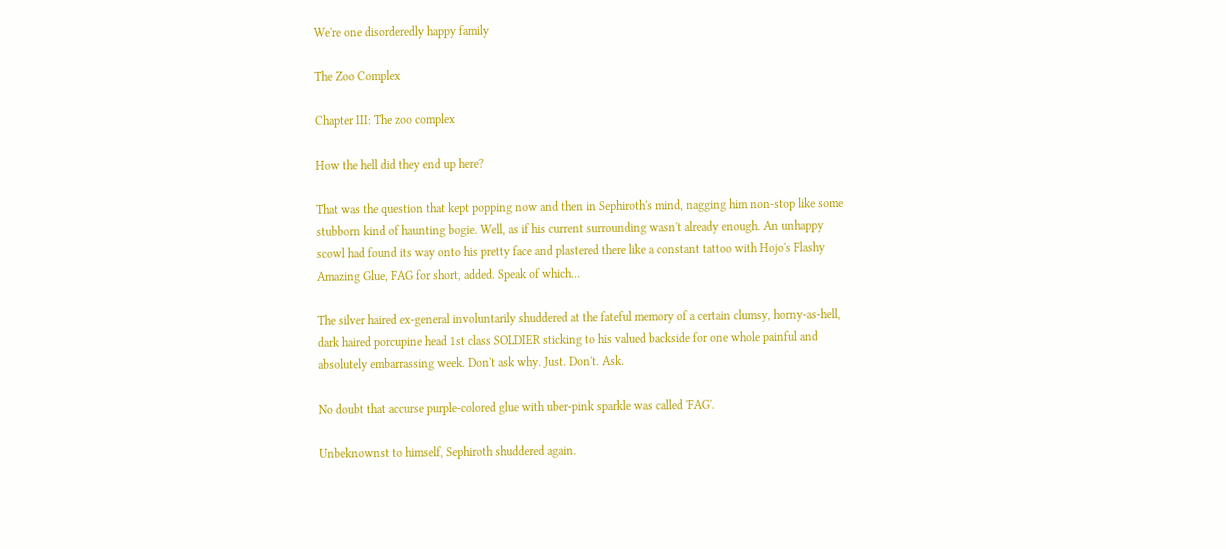We're one disorderedly happy family

The Zoo Complex

Chapter III: The zoo complex

How the hell did they end up here?

That was the question that kept popping now and then in Sephiroth's mind, nagging him non-stop like some stubborn kind of haunting bogie. Well, as if his current surrounding wasn't already enough. An unhappy scowl had found its way onto his pretty face and plastered there like a constant tattoo with Hojo's Flashy Amazing Glue, FAG for short, added. Speak of which…

The silver haired ex-general involuntarily shuddered at the fateful memory of a certain clumsy, horny-as-hell, dark haired porcupine head 1st class SOLDIER sticking to his valued backside for one whole painful and absolutely embarrassing week. Don't ask why. Just. Don't. Ask.

No doubt that accurse purple-colored glue with uber-pink sparkle was called 'FAG'.

Unbeknownst to himself, Sephiroth shuddered again.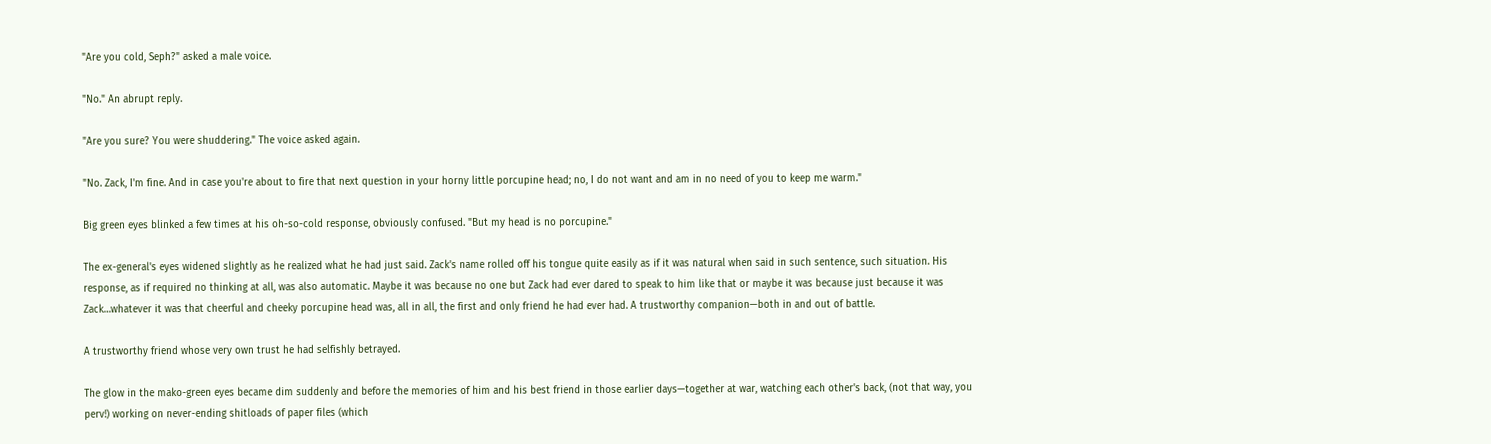"Are you cold, Seph?" asked a male voice.

"No." An abrupt reply.

"Are you sure? You were shuddering." The voice asked again.

"No. Zack, I'm fine. And in case you're about to fire that next question in your horny little porcupine head; no, I do not want and am in no need of you to keep me warm."

Big green eyes blinked a few times at his oh-so-cold response, obviously confused. "But my head is no porcupine."

The ex-general's eyes widened slightly as he realized what he had just said. Zack's name rolled off his tongue quite easily as if it was natural when said in such sentence, such situation. His response, as if required no thinking at all, was also automatic. Maybe it was because no one but Zack had ever dared to speak to him like that or maybe it was because just because it was Zack…whatever it was that cheerful and cheeky porcupine head was, all in all, the first and only friend he had ever had. A trustworthy companion—both in and out of battle.

A trustworthy friend whose very own trust he had selfishly betrayed.

The glow in the mako-green eyes became dim suddenly and before the memories of him and his best friend in those earlier days—together at war, watching each other's back, (not that way, you perv!) working on never-ending shitloads of paper files (which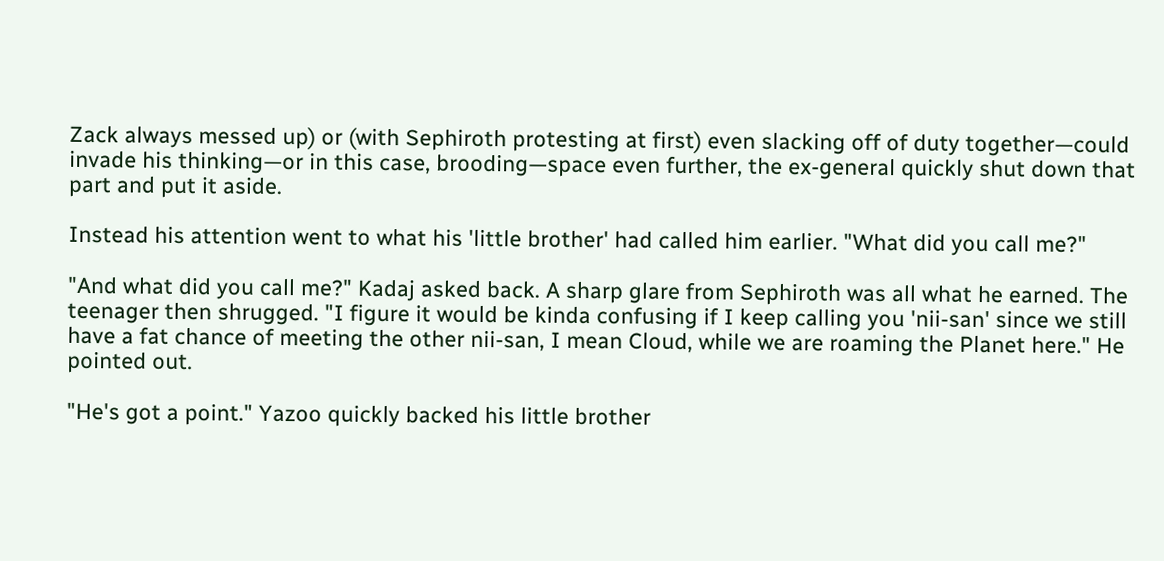Zack always messed up) or (with Sephiroth protesting at first) even slacking off of duty together—could invade his thinking—or in this case, brooding—space even further, the ex-general quickly shut down that part and put it aside.

Instead his attention went to what his 'little brother' had called him earlier. "What did you call me?"

"And what did you call me?" Kadaj asked back. A sharp glare from Sephiroth was all what he earned. The teenager then shrugged. "I figure it would be kinda confusing if I keep calling you 'nii-san' since we still have a fat chance of meeting the other nii-san, I mean Cloud, while we are roaming the Planet here." He pointed out.

"He's got a point." Yazoo quickly backed his little brother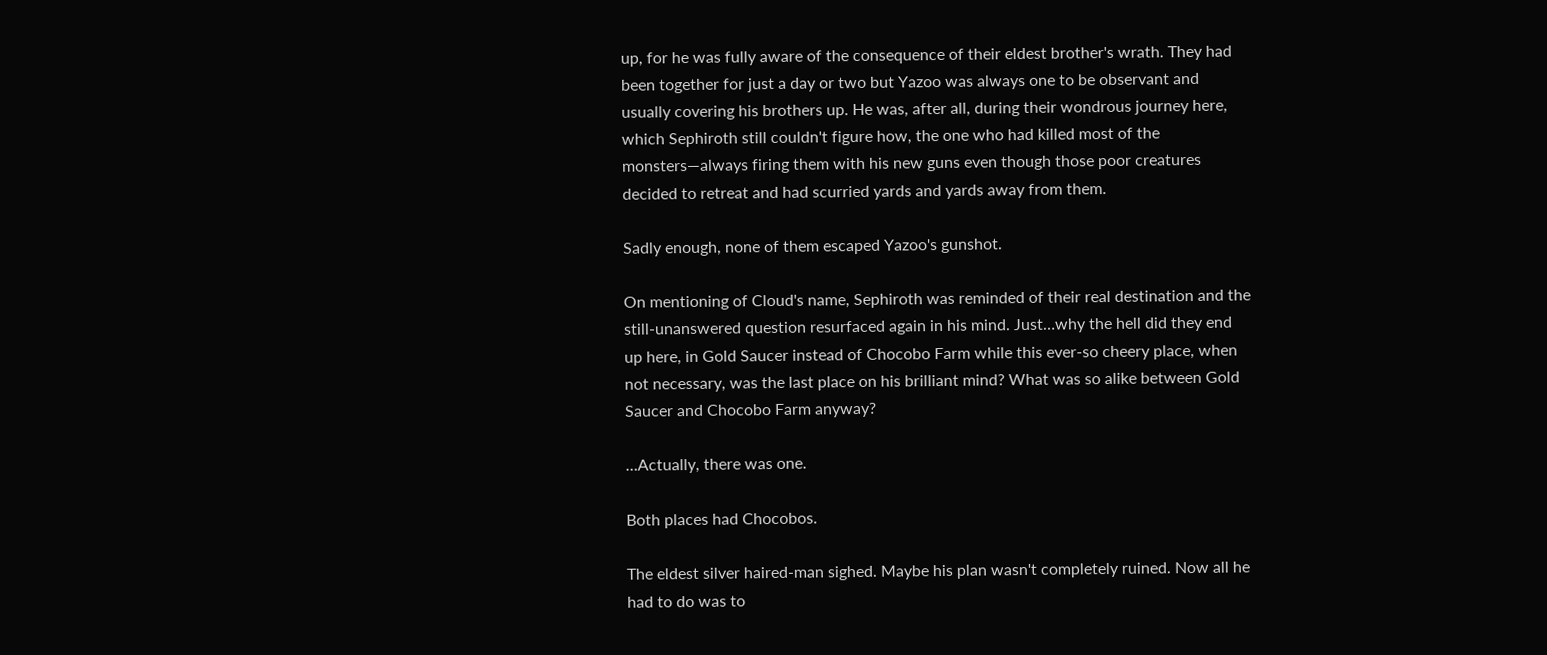up, for he was fully aware of the consequence of their eldest brother's wrath. They had been together for just a day or two but Yazoo was always one to be observant and usually covering his brothers up. He was, after all, during their wondrous journey here, which Sephiroth still couldn't figure how, the one who had killed most of the monsters—always firing them with his new guns even though those poor creatures decided to retreat and had scurried yards and yards away from them.

Sadly enough, none of them escaped Yazoo's gunshot.

On mentioning of Cloud's name, Sephiroth was reminded of their real destination and the still-unanswered question resurfaced again in his mind. Just…why the hell did they end up here, in Gold Saucer instead of Chocobo Farm while this ever-so cheery place, when not necessary, was the last place on his brilliant mind? What was so alike between Gold Saucer and Chocobo Farm anyway?

…Actually, there was one.

Both places had Chocobos.

The eldest silver haired-man sighed. Maybe his plan wasn't completely ruined. Now all he had to do was to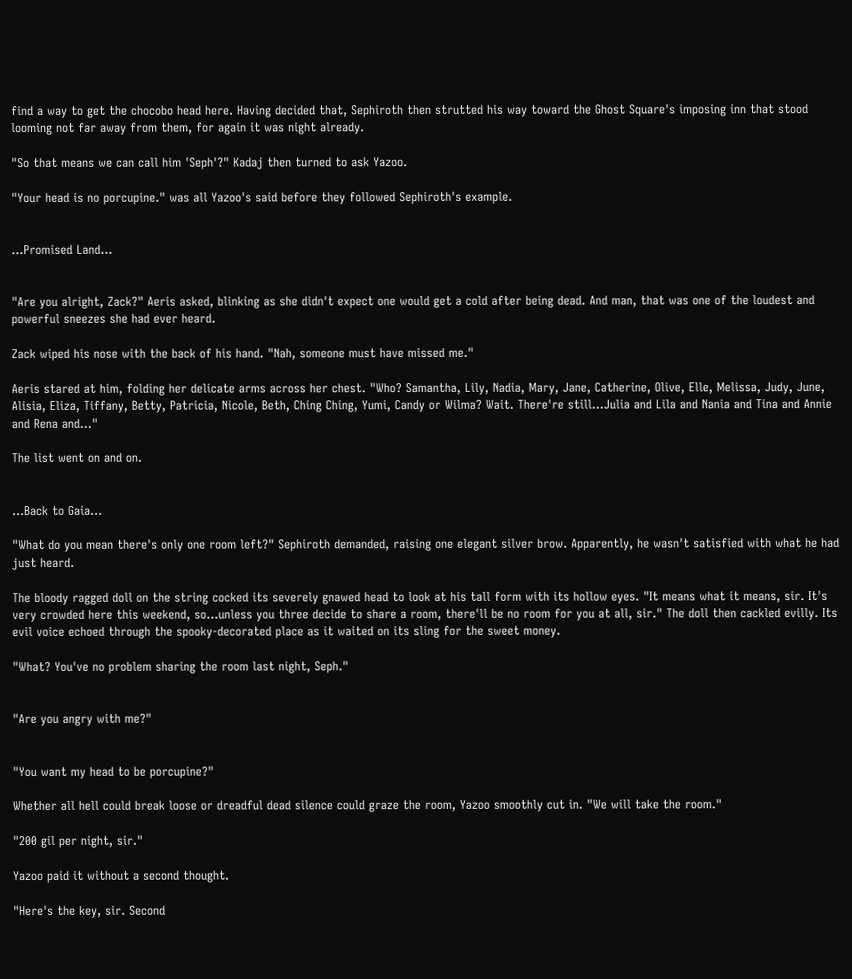find a way to get the chocobo head here. Having decided that, Sephiroth then strutted his way toward the Ghost Square's imposing inn that stood looming not far away from them, for again it was night already.

"So that means we can call him 'Seph'?" Kadaj then turned to ask Yazoo.

"Your head is no porcupine." was all Yazoo's said before they followed Sephiroth's example.


…Promised Land…


"Are you alright, Zack?" Aeris asked, blinking as she didn't expect one would get a cold after being dead. And man, that was one of the loudest and powerful sneezes she had ever heard.

Zack wiped his nose with the back of his hand. "Nah, someone must have missed me."

Aeris stared at him, folding her delicate arms across her chest. "Who? Samantha, Lily, Nadia, Mary, Jane, Catherine, Olive, Elle, Melissa, Judy, June, Alisia, Eliza, Tiffany, Betty, Patricia, Nicole, Beth, Ching Ching, Yumi, Candy or Wilma? Wait. There're still…Julia and Lila and Nania and Tina and Annie and Rena and…"

The list went on and on.


…Back to Gaia…

"What do you mean there's only one room left?" Sephiroth demanded, raising one elegant silver brow. Apparently, he wasn't satisfied with what he had just heard.

The bloody ragged doll on the string cocked its severely gnawed head to look at his tall form with its hollow eyes. "It means what it means, sir. It's very crowded here this weekend, so…unless you three decide to share a room, there'll be no room for you at all, sir." The doll then cackled evilly. Its evil voice echoed through the spooky-decorated place as it waited on its sling for the sweet money.

"What? You've no problem sharing the room last night, Seph."


"Are you angry with me?"


"You want my head to be porcupine?"

Whether all hell could break loose or dreadful dead silence could graze the room, Yazoo smoothly cut in. "We will take the room."

"200 gil per night, sir."

Yazoo paid it without a second thought.

"Here's the key, sir. Second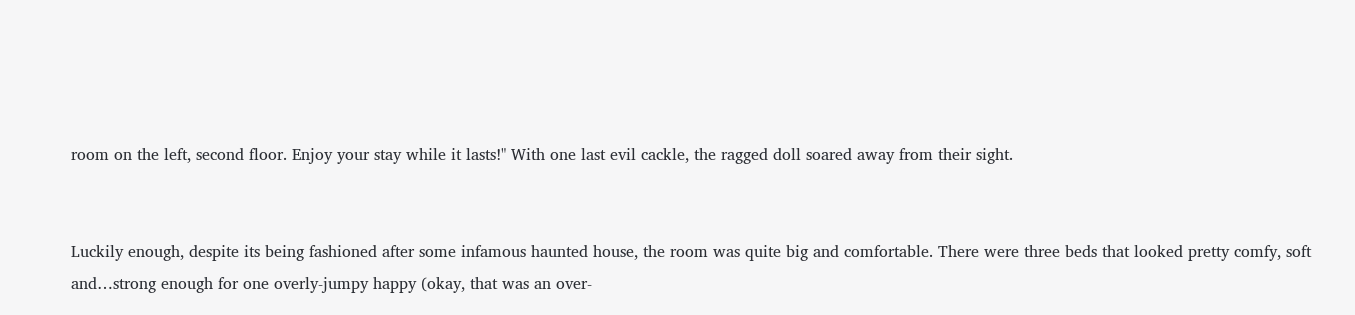room on the left, second floor. Enjoy your stay while it lasts!" With one last evil cackle, the ragged doll soared away from their sight.


Luckily enough, despite its being fashioned after some infamous haunted house, the room was quite big and comfortable. There were three beds that looked pretty comfy, soft and…strong enough for one overly-jumpy happy (okay, that was an over-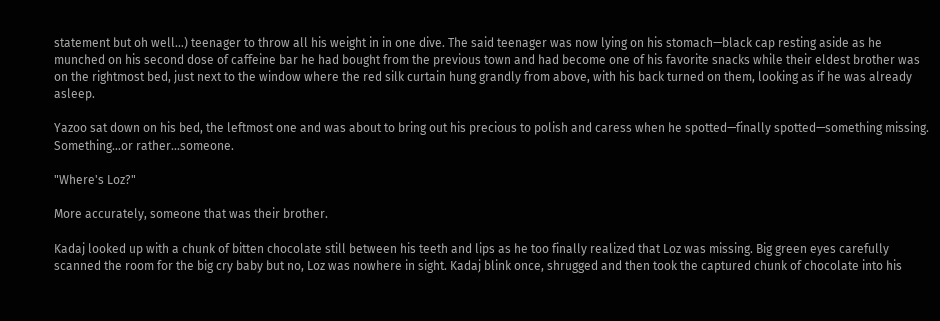statement but oh well…) teenager to throw all his weight in in one dive. The said teenager was now lying on his stomach—black cap resting aside as he munched on his second dose of caffeine bar he had bought from the previous town and had become one of his favorite snacks while their eldest brother was on the rightmost bed, just next to the window where the red silk curtain hung grandly from above, with his back turned on them, looking as if he was already asleep.

Yazoo sat down on his bed, the leftmost one and was about to bring out his precious to polish and caress when he spotted—finally spotted—something missing. Something…or rather…someone.

"Where's Loz?"

More accurately, someone that was their brother.

Kadaj looked up with a chunk of bitten chocolate still between his teeth and lips as he too finally realized that Loz was missing. Big green eyes carefully scanned the room for the big cry baby but no, Loz was nowhere in sight. Kadaj blink once, shrugged and then took the captured chunk of chocolate into his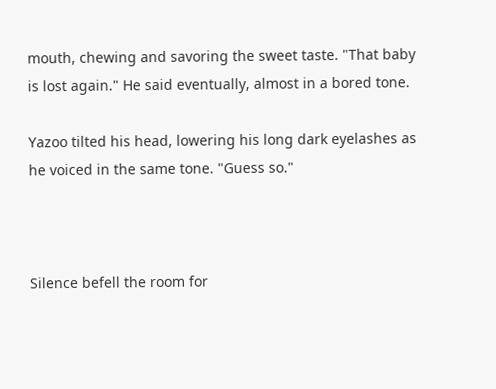mouth, chewing and savoring the sweet taste. "That baby is lost again." He said eventually, almost in a bored tone.

Yazoo tilted his head, lowering his long dark eyelashes as he voiced in the same tone. "Guess so."



Silence befell the room for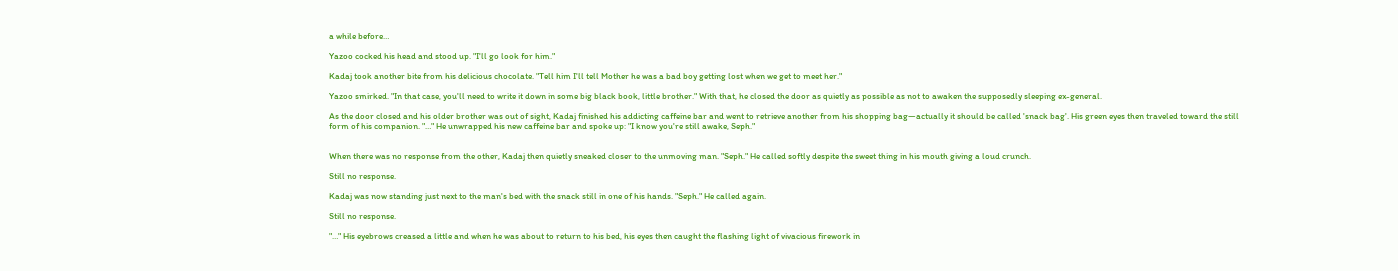a while before…

Yazoo cocked his head and stood up. "I'll go look for him."

Kadaj took another bite from his delicious chocolate. "Tell him I'll tell Mother he was a bad boy getting lost when we get to meet her."

Yazoo smirked. "In that case, you'll need to write it down in some big black book, little brother." With that, he closed the door as quietly as possible as not to awaken the supposedly sleeping ex-general.

As the door closed and his older brother was out of sight, Kadaj finished his addicting caffeine bar and went to retrieve another from his shopping bag—actually it should be called 'snack bag'. His green eyes then traveled toward the still form of his companion. "…" He unwrapped his new caffeine bar and spoke up: "I know you're still awake, Seph."


When there was no response from the other, Kadaj then quietly sneaked closer to the unmoving man. "Seph." He called softly despite the sweet thing in his mouth giving a loud crunch.

Still no response.

Kadaj was now standing just next to the man's bed with the snack still in one of his hands. "Seph." He called again.

Still no response.

"…" His eyebrows creased a little and when he was about to return to his bed, his eyes then caught the flashing light of vivacious firework in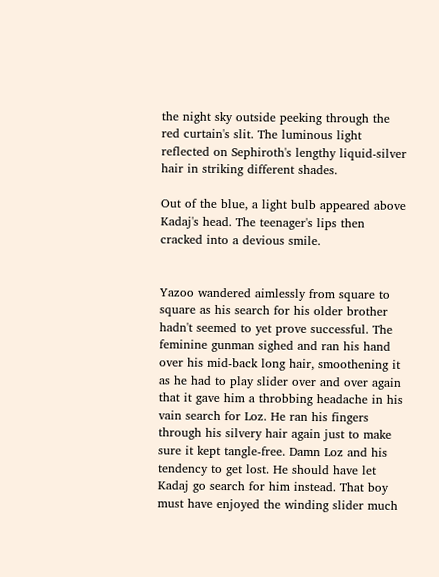the night sky outside peeking through the red curtain's slit. The luminous light reflected on Sephiroth's lengthy liquid-silver hair in striking different shades.

Out of the blue, a light bulb appeared above Kadaj's head. The teenager's lips then cracked into a devious smile.


Yazoo wandered aimlessly from square to square as his search for his older brother hadn't seemed to yet prove successful. The feminine gunman sighed and ran his hand over his mid-back long hair, smoothening it as he had to play slider over and over again that it gave him a throbbing headache in his vain search for Loz. He ran his fingers through his silvery hair again just to make sure it kept tangle-free. Damn Loz and his tendency to get lost. He should have let Kadaj go search for him instead. That boy must have enjoyed the winding slider much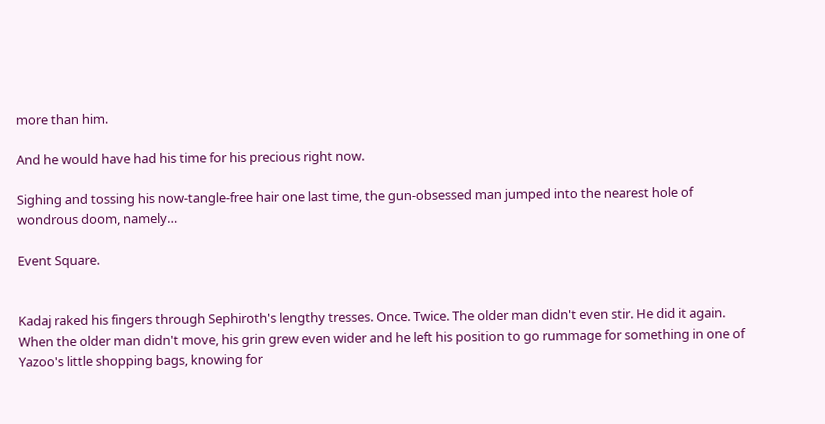more than him.

And he would have had his time for his precious right now.

Sighing and tossing his now-tangle-free hair one last time, the gun-obsessed man jumped into the nearest hole of wondrous doom, namely…

Event Square.


Kadaj raked his fingers through Sephiroth's lengthy tresses. Once. Twice. The older man didn't even stir. He did it again. When the older man didn't move, his grin grew even wider and he left his position to go rummage for something in one of Yazoo's little shopping bags, knowing for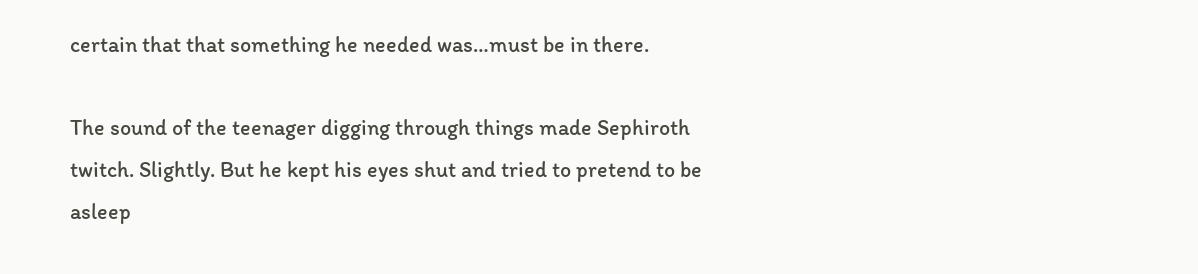certain that that something he needed was…must be in there.

The sound of the teenager digging through things made Sephiroth twitch. Slightly. But he kept his eyes shut and tried to pretend to be asleep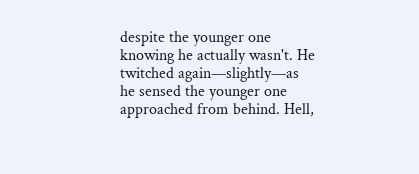despite the younger one knowing he actually wasn't. He twitched again—slightly—as he sensed the younger one approached from behind. Hell,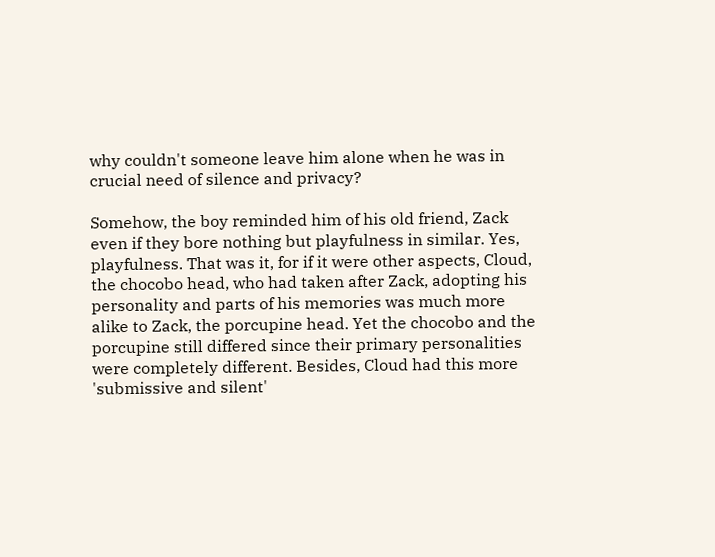why couldn't someone leave him alone when he was in crucial need of silence and privacy?

Somehow, the boy reminded him of his old friend, Zack even if they bore nothing but playfulness in similar. Yes, playfulness. That was it, for if it were other aspects, Cloud, the chocobo head, who had taken after Zack, adopting his personality and parts of his memories was much more alike to Zack, the porcupine head. Yet the chocobo and the porcupine still differed since their primary personalities were completely different. Besides, Cloud had this more 'submissive and silent'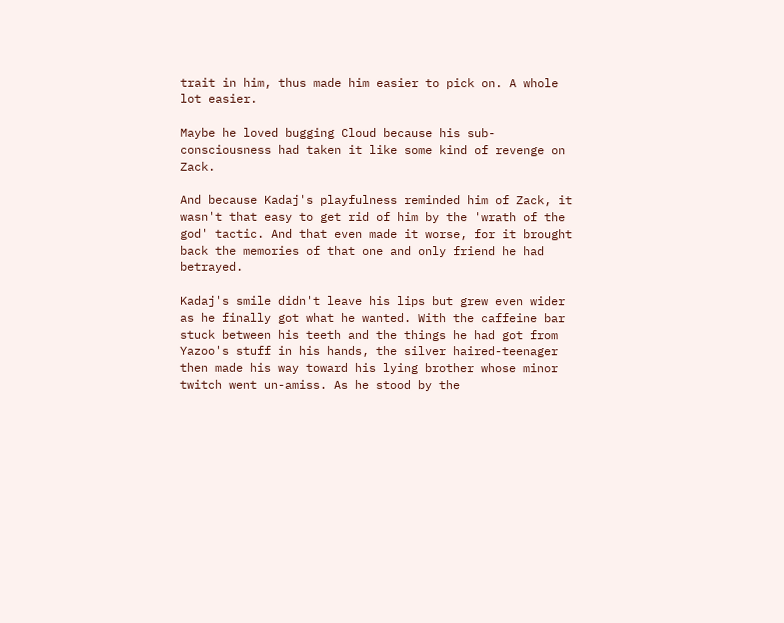trait in him, thus made him easier to pick on. A whole lot easier.

Maybe he loved bugging Cloud because his sub-consciousness had taken it like some kind of revenge on Zack.

And because Kadaj's playfulness reminded him of Zack, it wasn't that easy to get rid of him by the 'wrath of the god' tactic. And that even made it worse, for it brought back the memories of that one and only friend he had betrayed.

Kadaj's smile didn't leave his lips but grew even wider as he finally got what he wanted. With the caffeine bar stuck between his teeth and the things he had got from Yazoo's stuff in his hands, the silver haired-teenager then made his way toward his lying brother whose minor twitch went un-amiss. As he stood by the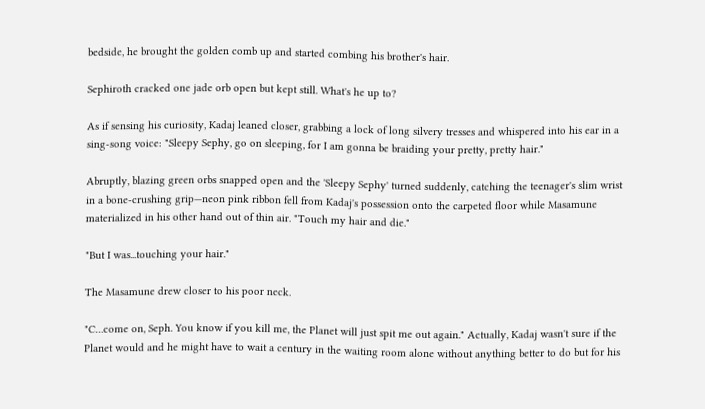bedside, he brought the golden comb up and started combing his brother's hair.

Sephiroth cracked one jade orb open but kept still. What's he up to?

As if sensing his curiosity, Kadaj leaned closer, grabbing a lock of long silvery tresses and whispered into his ear in a sing-song voice: "Sleepy Sephy, go on sleeping, for I am gonna be braiding your pretty, pretty hair."

Abruptly, blazing green orbs snapped open and the 'Sleepy Sephy' turned suddenly, catching the teenager's slim wrist in a bone-crushing grip—neon pink ribbon fell from Kadaj's possession onto the carpeted floor while Masamune materialized in his other hand out of thin air. "Touch my hair and die."

"But I was...touching your hair."

The Masamune drew closer to his poor neck.

"C…come on, Seph. You know if you kill me, the Planet will just spit me out again." Actually, Kadaj wasn't sure if the Planet would and he might have to wait a century in the waiting room alone without anything better to do but for his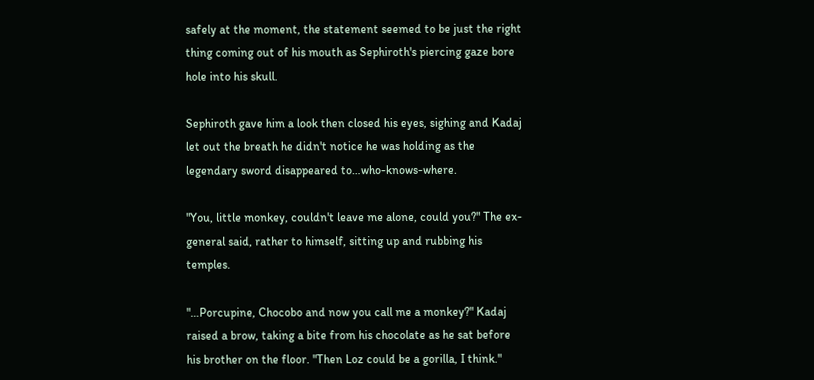safely at the moment, the statement seemed to be just the right thing coming out of his mouth as Sephiroth's piercing gaze bore hole into his skull.

Sephiroth gave him a look then closed his eyes, sighing and Kadaj let out the breath he didn't notice he was holding as the legendary sword disappeared to…who-knows-where.

"You, little monkey, couldn't leave me alone, could you?" The ex-general said, rather to himself, sitting up and rubbing his temples.

"…Porcupine, Chocobo and now you call me a monkey?" Kadaj raised a brow, taking a bite from his chocolate as he sat before his brother on the floor. "Then Loz could be a gorilla, I think."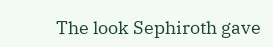The look Sephiroth gave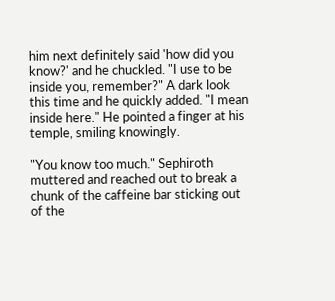him next definitely said 'how did you know?' and he chuckled. "I use to be inside you, remember?" A dark look this time and he quickly added. "I mean inside here." He pointed a finger at his temple, smiling knowingly.

"You know too much." Sephiroth muttered and reached out to break a chunk of the caffeine bar sticking out of the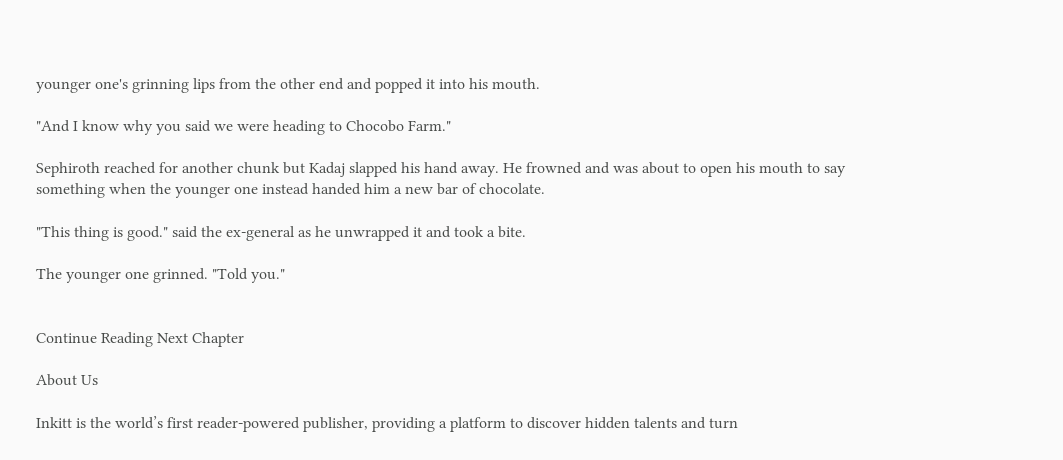younger one's grinning lips from the other end and popped it into his mouth.

"And I know why you said we were heading to Chocobo Farm."

Sephiroth reached for another chunk but Kadaj slapped his hand away. He frowned and was about to open his mouth to say something when the younger one instead handed him a new bar of chocolate.

"This thing is good." said the ex-general as he unwrapped it and took a bite.

The younger one grinned. "Told you."


Continue Reading Next Chapter

About Us

Inkitt is the world’s first reader-powered publisher, providing a platform to discover hidden talents and turn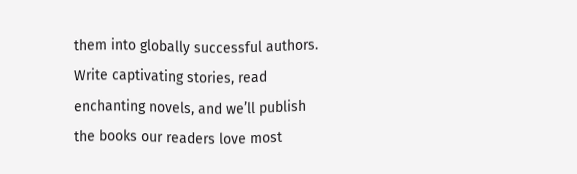them into globally successful authors. Write captivating stories, read enchanting novels, and we’ll publish the books our readers love most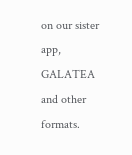on our sister app, GALATEA and other formats.